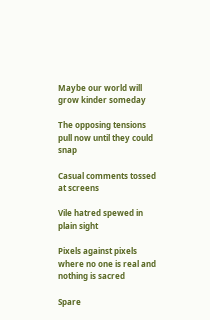Maybe our world will grow kinder someday

The opposing tensions pull now until they could snap

Casual comments tossed at screens

Vile hatred spewed in plain sight

Pixels against pixels where no one is real and nothing is sacred

Spare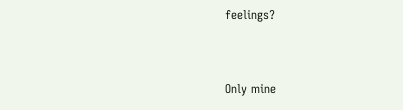feelings?


Only mine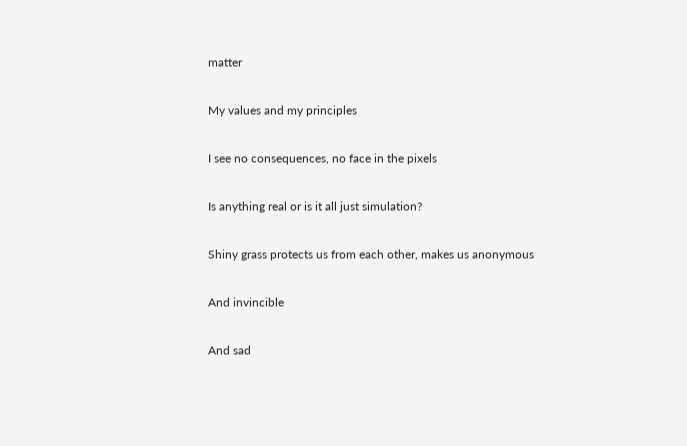matter

My values and my principles

I see no consequences, no face in the pixels

Is anything real or is it all just simulation?

Shiny grass protects us from each other, makes us anonymous

And invincible

And sad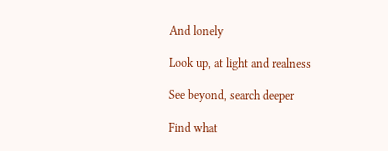And lonely

Look up, at light and realness

See beyond, search deeper

Find what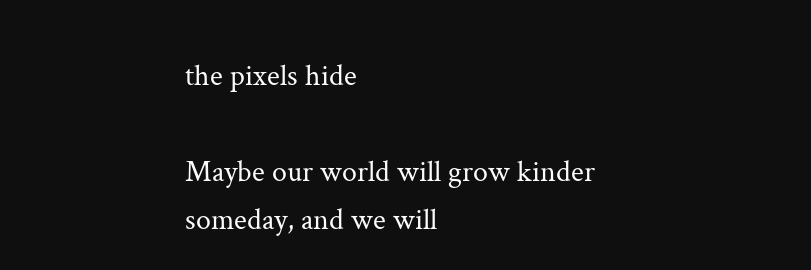the pixels hide

Maybe our world will grow kinder someday, and we will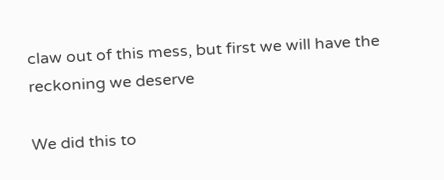claw out of this mess, but first we will have the reckoning we deserve

We did this to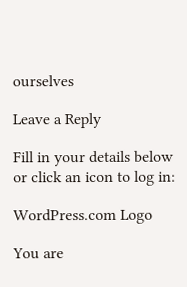ourselves

Leave a Reply

Fill in your details below or click an icon to log in:

WordPress.com Logo

You are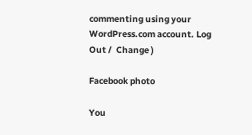commenting using your WordPress.com account. Log Out /  Change )

Facebook photo

You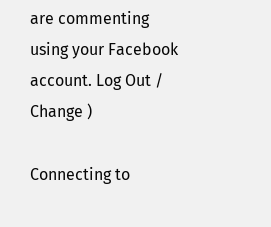are commenting using your Facebook account. Log Out /  Change )

Connecting to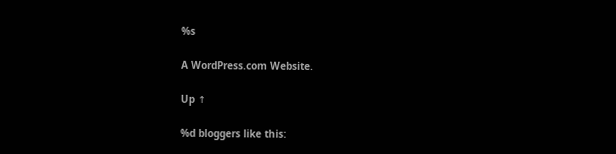%s

A WordPress.com Website.

Up ↑

%d bloggers like this: